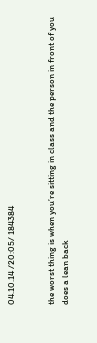04.10.14 /20:05/ 184384


the worst thing is when you’re sitting in class and the person in front of you does a lean back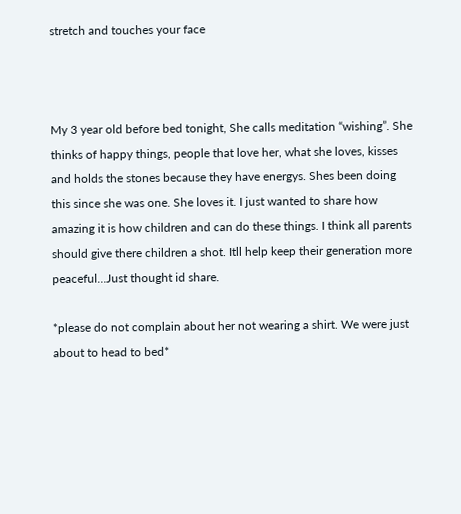stretch and touches your face



My 3 year old before bed tonight, She calls meditation “wishing”. She thinks of happy things, people that love her, what she loves, kisses and holds the stones because they have energys. Shes been doing this since she was one. She loves it. I just wanted to share how amazing it is how children and can do these things. I think all parents should give there children a shot. Itll help keep their generation more peaceful…Just thought id share.

*please do not complain about her not wearing a shirt. We were just about to head to bed*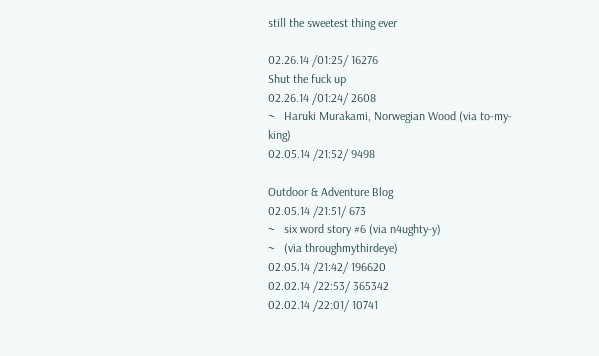still the sweetest thing ever

02.26.14 /01:25/ 16276
Shut the fuck up
02.26.14 /01:24/ 2608
~   Haruki Murakami, Norwegian Wood (via to-my-king)
02.05.14 /21:52/ 9498

Outdoor & Adventure Blog
02.05.14 /21:51/ 673
~   six word story #6 (via n4ughty-y)
~   (via throughmythirdeye)
02.05.14 /21:42/ 196620
02.02.14 /22:53/ 365342
02.02.14 /22:01/ 10741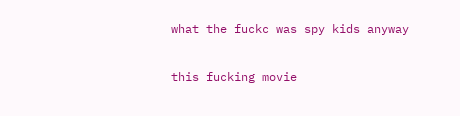what the fuckc was spy kids anyway

this fucking movie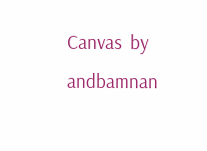Canvas  by  andbamnan